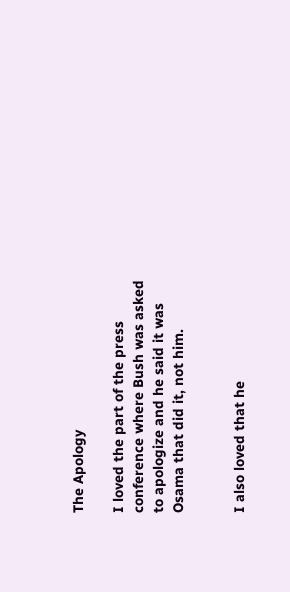The Apology

I loved the part of the press conference where Bush was asked to apologize and he said it was Osama that did it, not him.


I also loved that he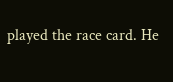played the race card. He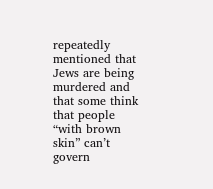repeatedly mentioned that Jews are being murdered and that some think that people “with brown skin” can’t govern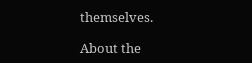themselves.

About the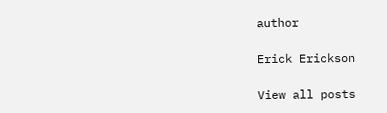author

Erick Erickson

View all posts